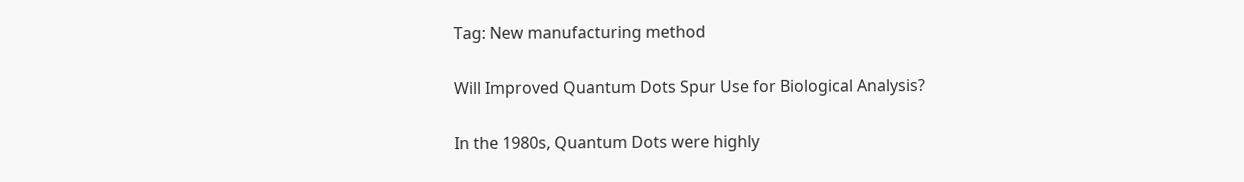Tag: New manufacturing method

Will Improved Quantum Dots Spur Use for Biological Analysis?

In the 1980s, Quantum Dots were highly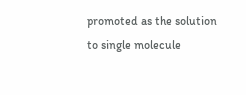promoted as the solution to single molecule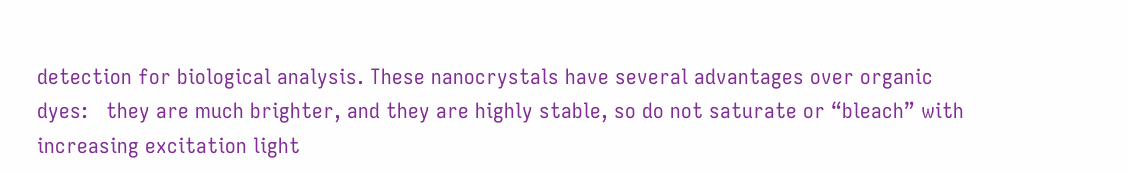detection for biological analysis. These nanocrystals have several advantages over organic dyes:   they are much brighter, and they are highly stable, so do not saturate or “bleach” with increasing excitation light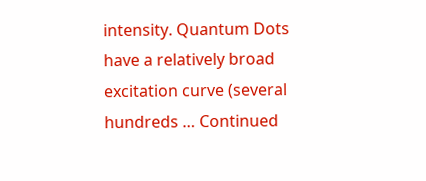intensity. Quantum Dots  have a relatively broad excitation curve (several hundreds … Continued